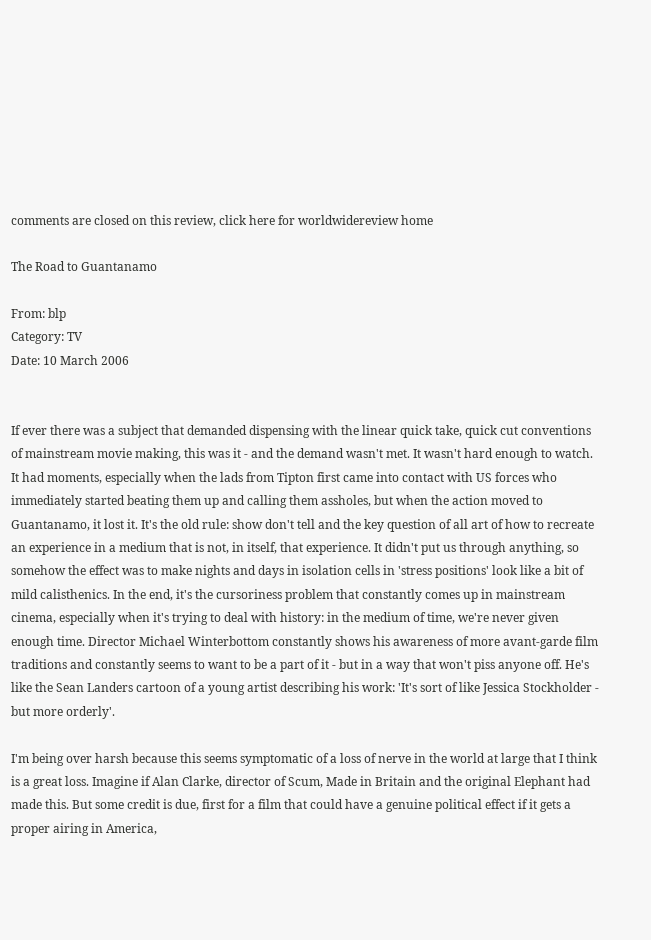comments are closed on this review, click here for worldwidereview home

The Road to Guantanamo

From: blp
Category: TV
Date: 10 March 2006


If ever there was a subject that demanded dispensing with the linear quick take, quick cut conventions of mainstream movie making, this was it - and the demand wasn't met. It wasn't hard enough to watch. It had moments, especially when the lads from Tipton first came into contact with US forces who immediately started beating them up and calling them assholes, but when the action moved to Guantanamo, it lost it. It's the old rule: show don't tell and the key question of all art of how to recreate an experience in a medium that is not, in itself, that experience. It didn't put us through anything, so somehow the effect was to make nights and days in isolation cells in 'stress positions' look like a bit of mild calisthenics. In the end, it's the cursoriness problem that constantly comes up in mainstream cinema, especially when it's trying to deal with history: in the medium of time, we're never given enough time. Director Michael Winterbottom constantly shows his awareness of more avant-garde film traditions and constantly seems to want to be a part of it - but in a way that won't piss anyone off. He's like the Sean Landers cartoon of a young artist describing his work: 'It's sort of like Jessica Stockholder - but more orderly'.

I'm being over harsh because this seems symptomatic of a loss of nerve in the world at large that I think is a great loss. Imagine if Alan Clarke, director of Scum, Made in Britain and the original Elephant had made this. But some credit is due, first for a film that could have a genuine political effect if it gets a proper airing in America,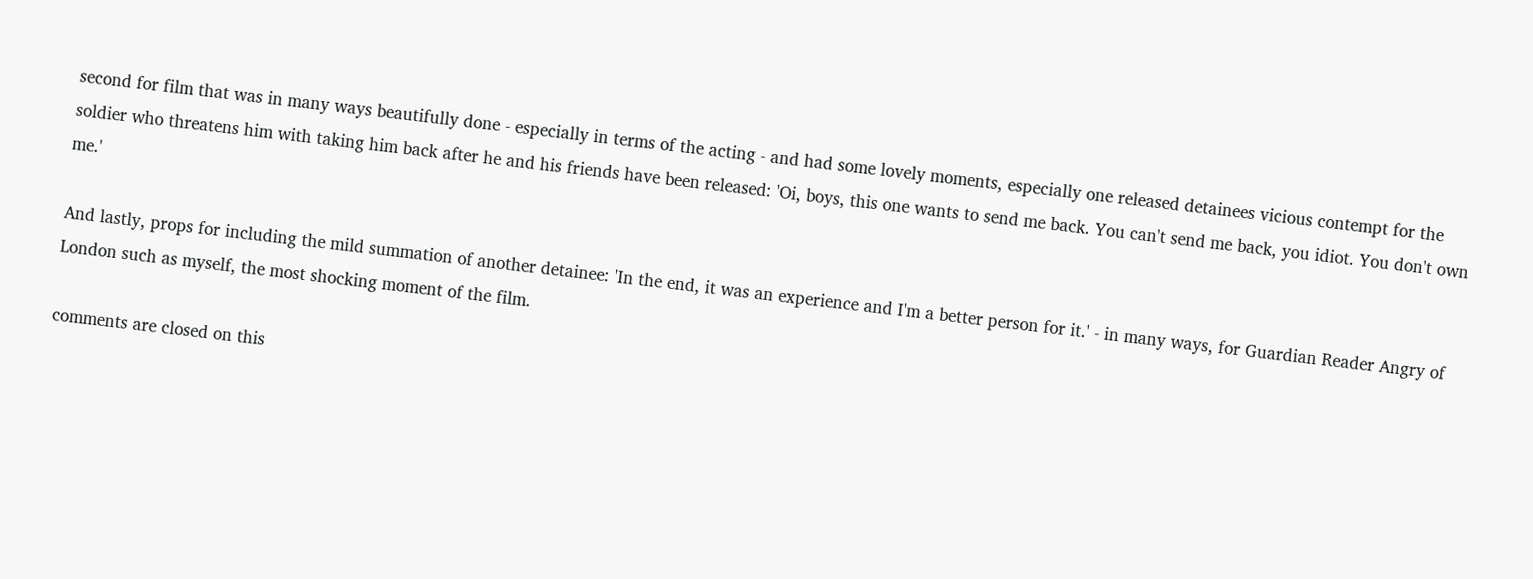second for film that was in many ways beautifully done - especially in terms of the acting - and had some lovely moments, especially one released detainees vicious contempt for the soldier who threatens him with taking him back after he and his friends have been released: 'Oi, boys, this one wants to send me back. You can't send me back, you idiot. You don't own me.'

And lastly, props for including the mild summation of another detainee: 'In the end, it was an experience and I'm a better person for it.' - in many ways, for Guardian Reader Angry of London such as myself, the most shocking moment of the film.

comments are closed on this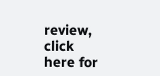review, click here for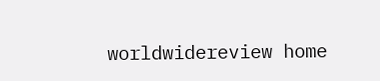worldwidereview home